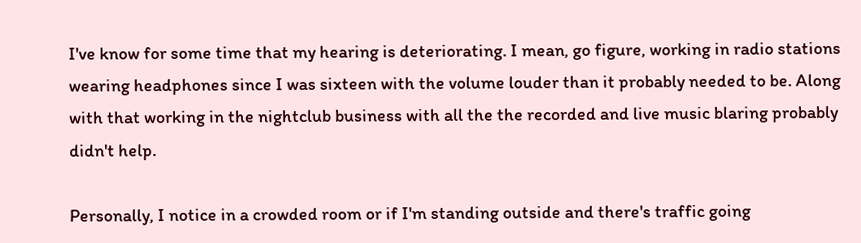I've know for some time that my hearing is deteriorating. I mean, go figure, working in radio stations wearing headphones since I was sixteen with the volume louder than it probably needed to be. Along with that working in the nightclub business with all the the recorded and live music blaring probably didn't help.

Personally, I notice in a crowded room or if I'm standing outside and there's traffic going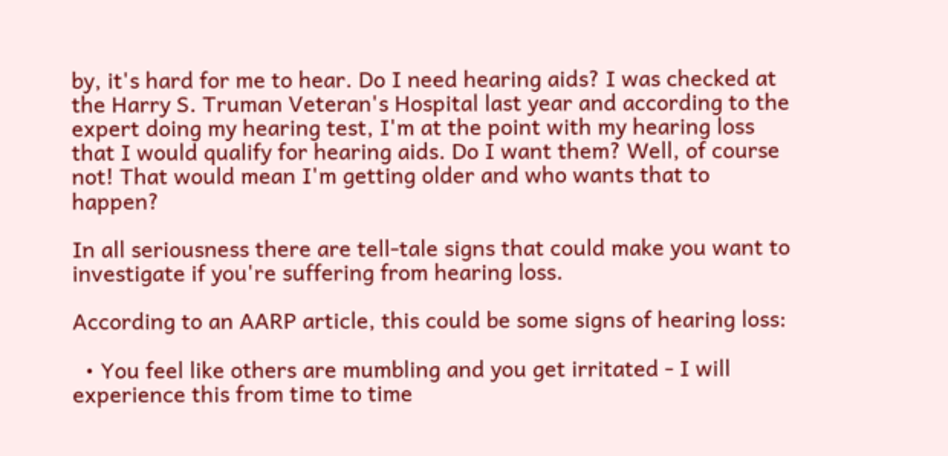by, it's hard for me to hear. Do I need hearing aids? I was checked at the Harry S. Truman Veteran's Hospital last year and according to the expert doing my hearing test, I'm at the point with my hearing loss that I would qualify for hearing aids. Do I want them? Well, of course not! That would mean I'm getting older and who wants that to happen?

In all seriousness there are tell-tale signs that could make you want to investigate if you're suffering from hearing loss.

According to an AARP article, this could be some signs of hearing loss:

  • You feel like others are mumbling and you get irritated - I will experience this from time to time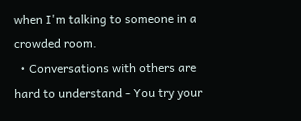when I'm talking to someone in a crowded room.
  • Conversations with others are hard to understand - You try your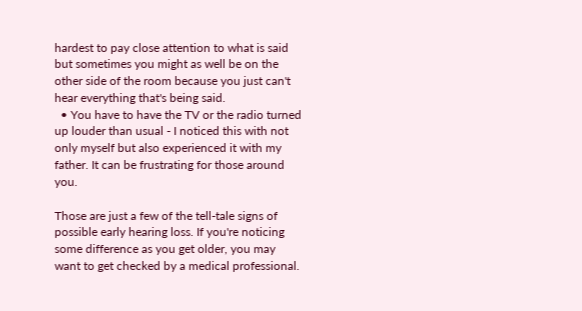hardest to pay close attention to what is said but sometimes you might as well be on the other side of the room because you just can't hear everything that's being said.
  • You have to have the TV or the radio turned up louder than usual - I noticed this with not only myself but also experienced it with my father. It can be frustrating for those around you.

Those are just a few of the tell-tale signs of possible early hearing loss. If you're noticing some difference as you get older, you may want to get checked by a medical professional.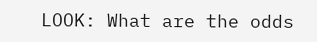LOOK: What are the odds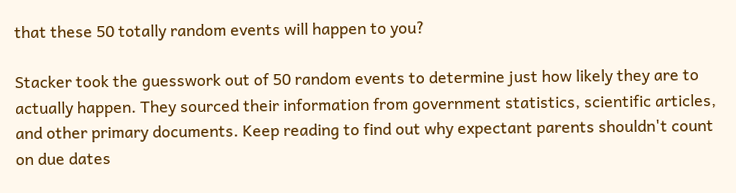that these 50 totally random events will happen to you?

Stacker took the guesswork out of 50 random events to determine just how likely they are to actually happen. They sourced their information from government statistics, scientific articles, and other primary documents. Keep reading to find out why expectant parents shouldn't count on due dates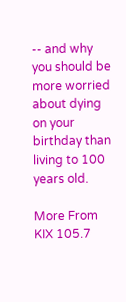-- and why you should be more worried about dying on your birthday than living to 100 years old.

More From KIX 105.7